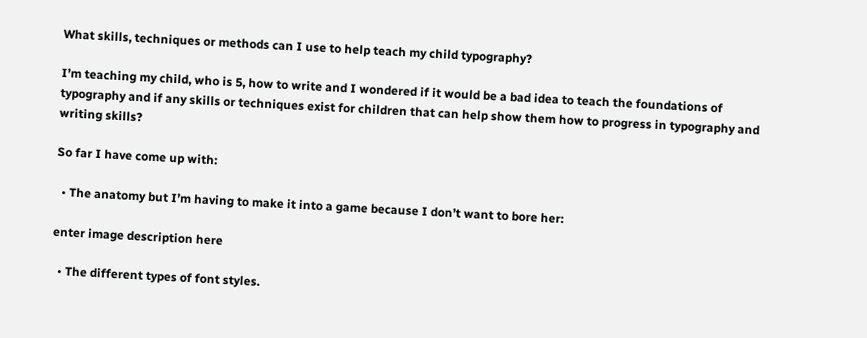What skills, techniques or methods can I use to help teach my child typography?

I’m teaching my child, who is 5, how to write and I wondered if it would be a bad idea to teach the foundations of typography and if any skills or techniques exist for children that can help show them how to progress in typography and writing skills?

So far I have come up with:

  • The anatomy but I’m having to make it into a game because I don’t want to bore her:

enter image description here

  • The different types of font styles.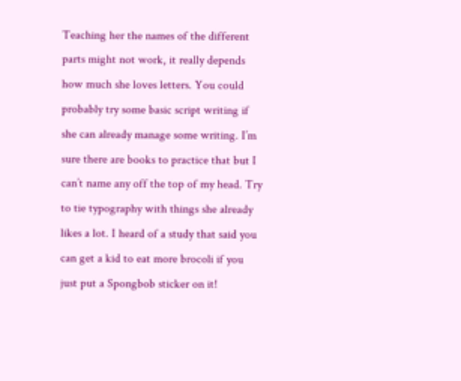Teaching her the names of the different parts might not work, it really depends how much she loves letters. You could probably try some basic script writing if she can already manage some writing. I’m sure there are books to practice that but I can’t name any off the top of my head. Try to tie typography with things she already likes a lot. I heard of a study that said you can get a kid to eat more brocoli if you just put a Spongbob sticker on it!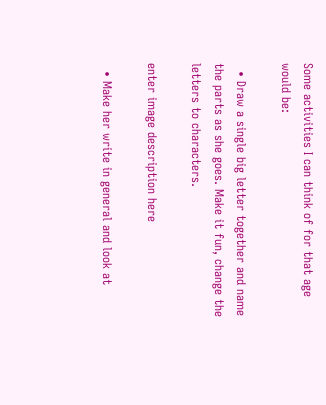Some activities I can think of for that age would be:

  • Draw a single big letter together and name the parts as she goes. Make it fun, change the letters to characters.

enter image description here

  • Make her write in general and look at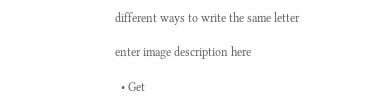different ways to write the same letter

enter image description here

  • Get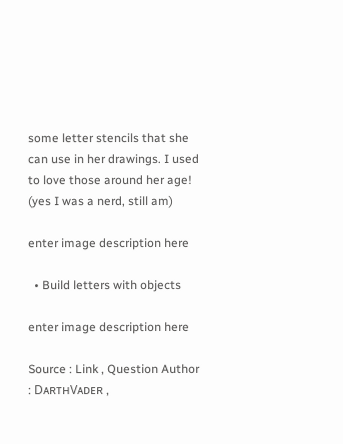some letter stencils that she can use in her drawings. I used to love those around her age! (yes I was a nerd, still am)

enter image description here

  • Build letters with objects

enter image description here

Source : Link , Question Author : DᴀʀᴛʜVᴀᴅᴇʀ ,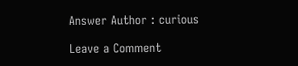Answer Author : curious

Leave a Comment